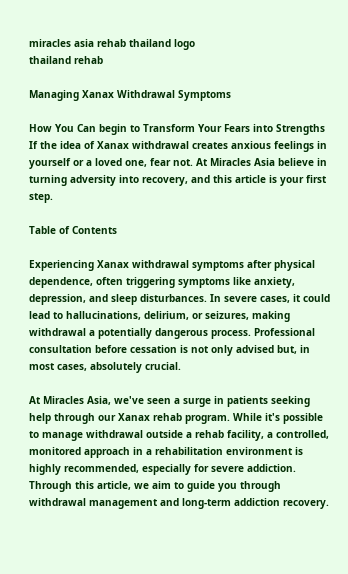miracles asia rehab thailand logo
thailand rehab

Managing Xanax Withdrawal Symptoms

How You Can begin to Transform Your Fears into Strengths
If the idea of Xanax withdrawal creates anxious feelings in yourself or a loved one, fear not. At Miracles Asia believe in turning adversity into recovery, and this article is your first step.

Table of Contents

Experiencing Xanax withdrawal symptoms after physical dependence, often triggering symptoms like anxiety, depression, and sleep disturbances. In severe cases, it could lead to hallucinations, delirium, or seizures, making withdrawal a potentially dangerous process. Professional consultation before cessation is not only advised but, in most cases, absolutely crucial.

At Miracles Asia, we've seen a surge in patients seeking help through our Xanax rehab program. While it's possible to manage withdrawal outside a rehab facility, a controlled, monitored approach in a rehabilitation environment is highly recommended, especially for severe addiction. Through this article, we aim to guide you through withdrawal management and long-term addiction recovery.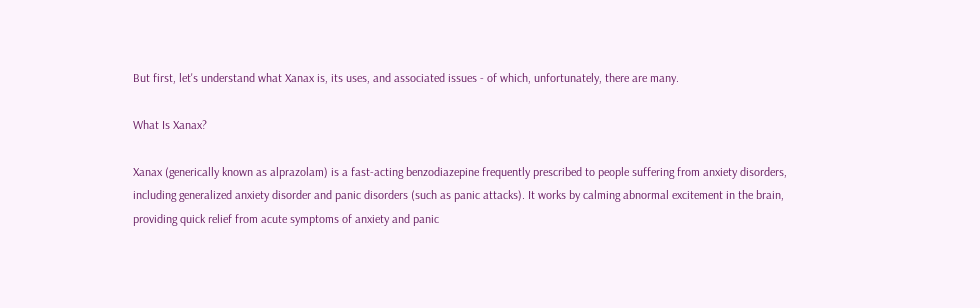But first, let's understand what Xanax is, its uses, and associated issues - of which, unfortunately, there are many.

What Is Xanax?

Xanax (generically known as alprazolam) is a fast-acting benzodiazepine frequently prescribed to people suffering from anxiety disorders, including generalized anxiety disorder and panic disorders (such as panic attacks). It works by calming abnormal excitement in the brain, providing quick relief from acute symptoms of anxiety and panic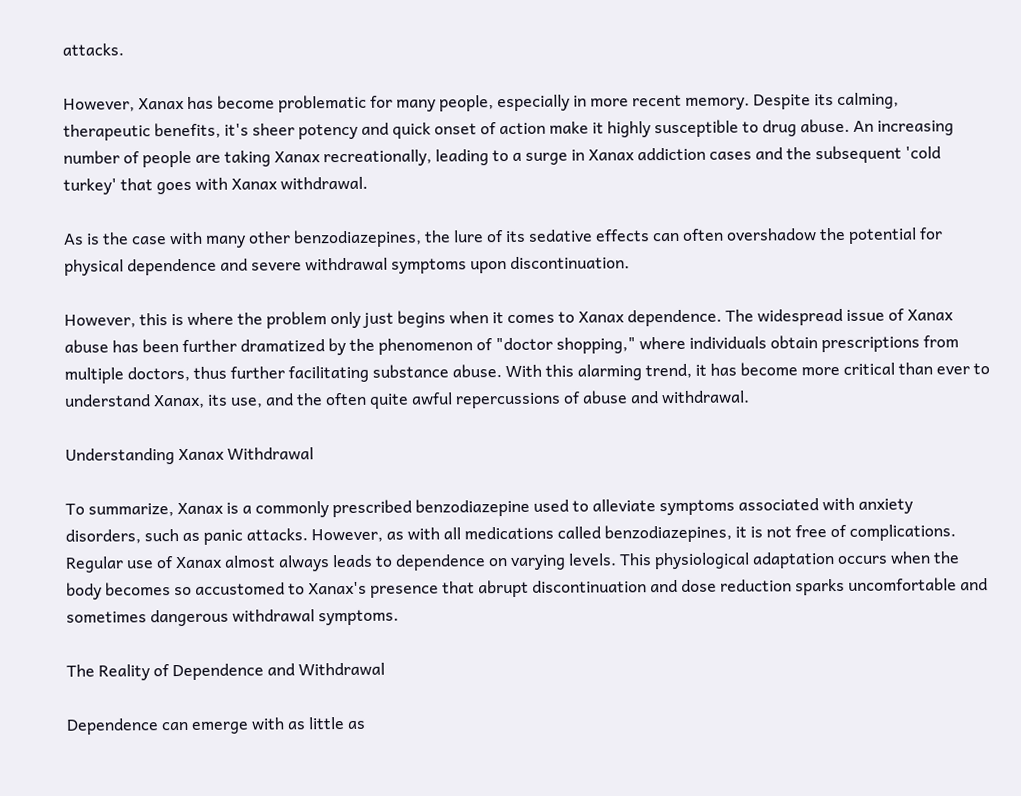attacks.

However, Xanax has become problematic for many people, especially in more recent memory. Despite its calming, therapeutic benefits, it's sheer potency and quick onset of action make it highly susceptible to drug abuse. An increasing number of people are taking Xanax recreationally, leading to a surge in Xanax addiction cases and the subsequent 'cold turkey' that goes with Xanax withdrawal.

As is the case with many other benzodiazepines, the lure of its sedative effects can often overshadow the potential for physical dependence and severe withdrawal symptoms upon discontinuation.

However, this is where the problem only just begins when it comes to Xanax dependence. The widespread issue of Xanax abuse has been further dramatized by the phenomenon of "doctor shopping," where individuals obtain prescriptions from multiple doctors, thus further facilitating substance abuse. With this alarming trend, it has become more critical than ever to understand Xanax, its use, and the often quite awful repercussions of abuse and withdrawal.

Understanding Xanax Withdrawal

To summarize, Xanax is a commonly prescribed benzodiazepine used to alleviate symptoms associated with anxiety disorders, such as panic attacks. However, as with all medications called benzodiazepines, it is not free of complications. Regular use of Xanax almost always leads to dependence on varying levels. This physiological adaptation occurs when the body becomes so accustomed to Xanax's presence that abrupt discontinuation and dose reduction sparks uncomfortable and sometimes dangerous withdrawal symptoms.

The Reality of Dependence and Withdrawal

Dependence can emerge with as little as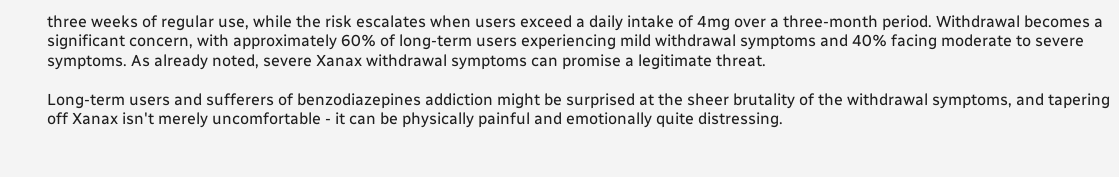three weeks of regular use, while the risk escalates when users exceed a daily intake of 4mg over a three-month period. Withdrawal becomes a significant concern, with approximately 60% of long-term users experiencing mild withdrawal symptoms and 40% facing moderate to severe symptoms. As already noted, severe Xanax withdrawal symptoms can promise a legitimate threat.

Long-term users and sufferers of benzodiazepines addiction might be surprised at the sheer brutality of the withdrawal symptoms, and tapering off Xanax isn't merely uncomfortable - it can be physically painful and emotionally quite distressing.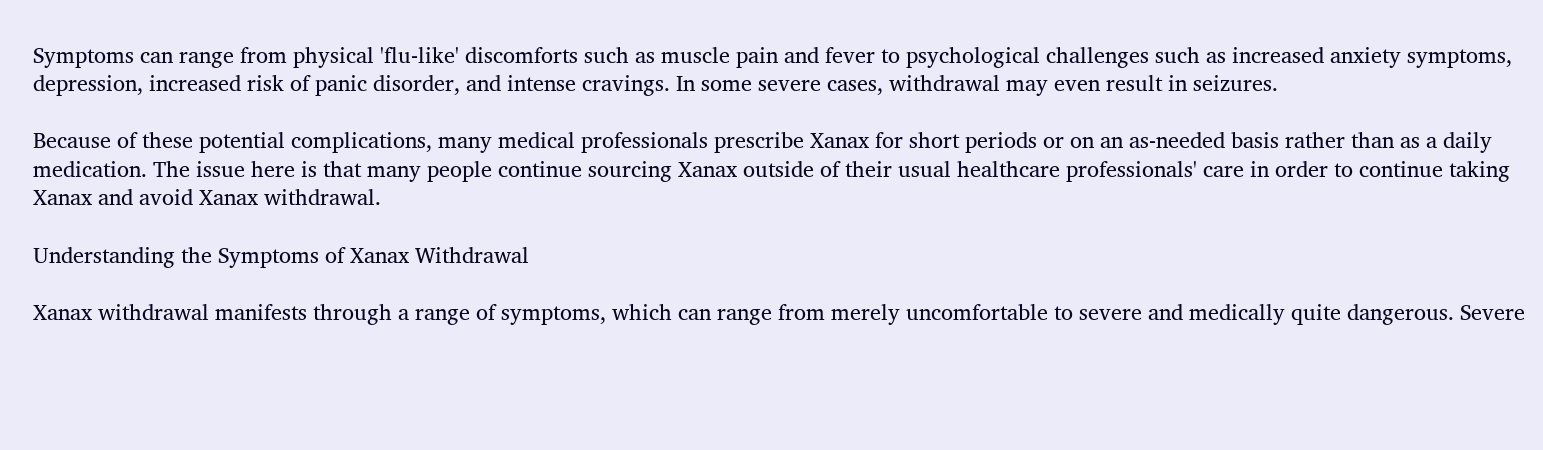Symptoms can range from physical 'flu-like' discomforts such as muscle pain and fever to psychological challenges such as increased anxiety symptoms, depression, increased risk of panic disorder, and intense cravings. In some severe cases, withdrawal may even result in seizures.

Because of these potential complications, many medical professionals prescribe Xanax for short periods or on an as-needed basis rather than as a daily medication. The issue here is that many people continue sourcing Xanax outside of their usual healthcare professionals' care in order to continue taking Xanax and avoid Xanax withdrawal.

Understanding the Symptoms of Xanax Withdrawal

Xanax withdrawal manifests through a range of symptoms, which can range from merely uncomfortable to severe and medically quite dangerous. Severe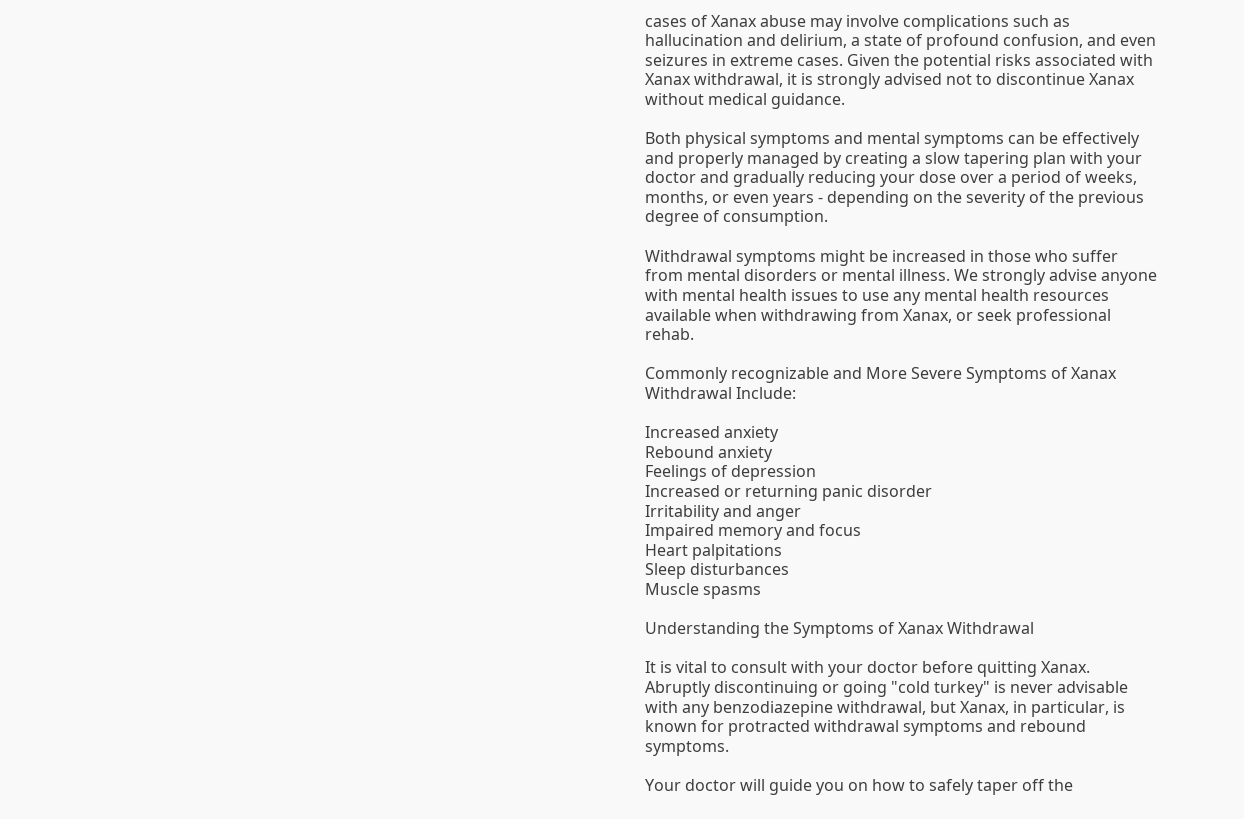cases of Xanax abuse may involve complications such as hallucination and delirium, a state of profound confusion, and even seizures in extreme cases. Given the potential risks associated with Xanax withdrawal, it is strongly advised not to discontinue Xanax without medical guidance.

Both physical symptoms and mental symptoms can be effectively and properly managed by creating a slow tapering plan with your doctor and gradually reducing your dose over a period of weeks, months, or even years - depending on the severity of the previous degree of consumption.

Withdrawal symptoms might be increased in those who suffer from mental disorders or mental illness. We strongly advise anyone with mental health issues to use any mental health resources available when withdrawing from Xanax, or seek professional rehab.

Commonly recognizable and More Severe Symptoms of Xanax Withdrawal Include:

Increased anxiety
Rebound anxiety
Feelings of depression
Increased or returning panic disorder
Irritability and anger
Impaired memory and focus
Heart palpitations
Sleep disturbances
Muscle spasms

Understanding the Symptoms of Xanax Withdrawal

It is vital to consult with your doctor before quitting Xanax. Abruptly discontinuing or going "cold turkey" is never advisable with any benzodiazepine withdrawal, but Xanax, in particular, is known for protracted withdrawal symptoms and rebound symptoms.

Your doctor will guide you on how to safely taper off the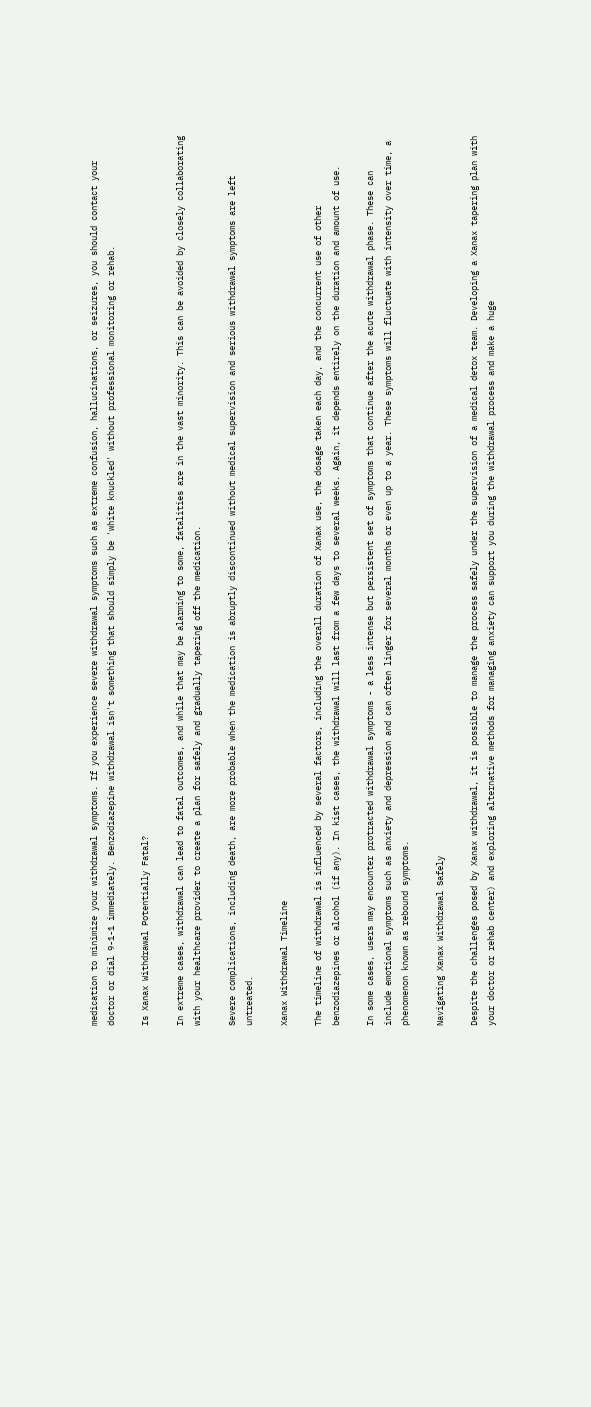medication to minimize your withdrawal symptoms. If you experience severe withdrawal symptoms such as extreme confusion, hallucinations, or seizures, you should contact your doctor or dial 9-1-1 immediately. Benzodiazepine withdrawal isn't something that should simply be 'white knuckled' without professional monitoring or rehab.

Is Xanax Withdrawal Potentially Fatal?

In extreme cases, withdrawal can lead to fatal outcomes, and while that may be alarming to some, fatalities are in the vast minority. This can be avoided by closely collaborating with your healthcare provider to create a plan for safely and gradually tapering off the medication.

Severe complications, including death, are more probable when the medication is abruptly discontinued without medical supervision and serious withdrawal symptoms are left untreated.

Xanax Withdrawal Timeline

The timeline of withdrawal is influenced by several factors, including the overall duration of Xanax use, the dosage taken each day, and the concurrent use of other benzodiazepines or alcohol (if any). In kist cases, the withdrawal will last from a few days to several weeks. Again, it depends entirely on the duration and amount of use.

In some cases, users may encounter protracted withdrawal symptoms - a less intense but persistent set of symptoms that continue after the acute withdrawal phase. These can include emotional symptoms such as anxiety and depression and can often linger for several months or even up to a year. These symptoms will fluctuate with intensity over time, a phenomenon known as rebound symptoms.

Navigating Xanax Withdrawal Safely

Despite the challenges posed by Xanax withdrawal, it is possible to manage the process safely under the supervision of a medical detox team. Developing a Xanax tapering plan with your doctor or rehab center) and exploring alternative methods for managing anxiety can support you during the withdrawal process and make a huge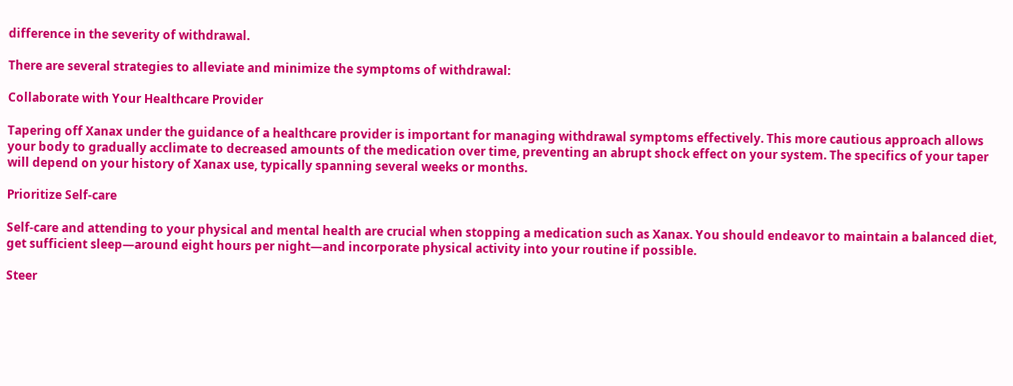difference in the severity of withdrawal.

There are several strategies to alleviate and minimize the symptoms of withdrawal:

Collaborate with Your Healthcare Provider

Tapering off Xanax under the guidance of a healthcare provider is important for managing withdrawal symptoms effectively. This more cautious approach allows your body to gradually acclimate to decreased amounts of the medication over time, preventing an abrupt shock effect on your system. The specifics of your taper will depend on your history of Xanax use, typically spanning several weeks or months.

Prioritize Self-care

Self-care and attending to your physical and mental health are crucial when stopping a medication such as Xanax. You should endeavor to maintain a balanced diet, get sufficient sleep—around eight hours per night—and incorporate physical activity into your routine if possible.

Steer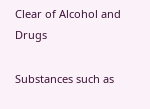Clear of Alcohol and Drugs

Substances such as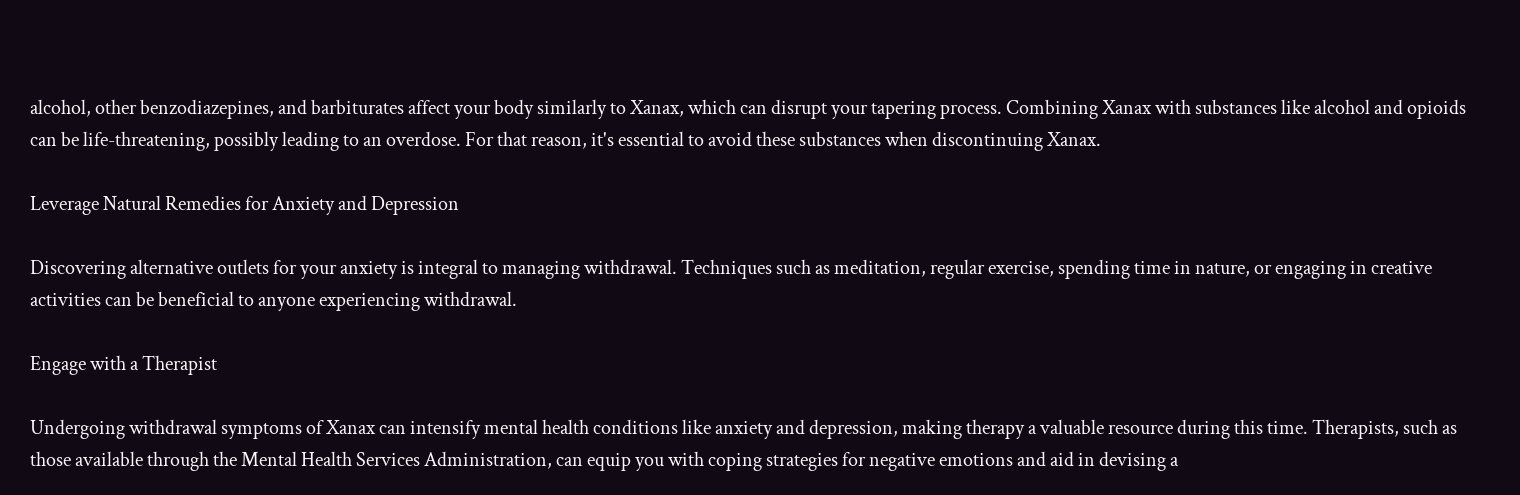alcohol, other benzodiazepines, and barbiturates affect your body similarly to Xanax, which can disrupt your tapering process. Combining Xanax with substances like alcohol and opioids can be life-threatening, possibly leading to an overdose. For that reason, it's essential to avoid these substances when discontinuing Xanax.

Leverage Natural Remedies for Anxiety and Depression

Discovering alternative outlets for your anxiety is integral to managing withdrawal. Techniques such as meditation, regular exercise, spending time in nature, or engaging in creative activities can be beneficial to anyone experiencing withdrawal.

Engage with a Therapist

Undergoing withdrawal symptoms of Xanax can intensify mental health conditions like anxiety and depression, making therapy a valuable resource during this time. Therapists, such as those available through the Mental Health Services Administration, can equip you with coping strategies for negative emotions and aid in devising a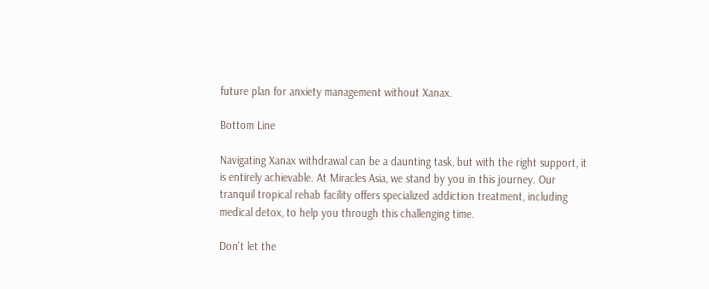future plan for anxiety management without Xanax.

Bottom Line

Navigating Xanax withdrawal can be a daunting task, but with the right support, it is entirely achievable. At Miracles Asia, we stand by you in this journey. Our tranquil tropical rehab facility offers specialized addiction treatment, including medical detox, to help you through this challenging time.

Don't let the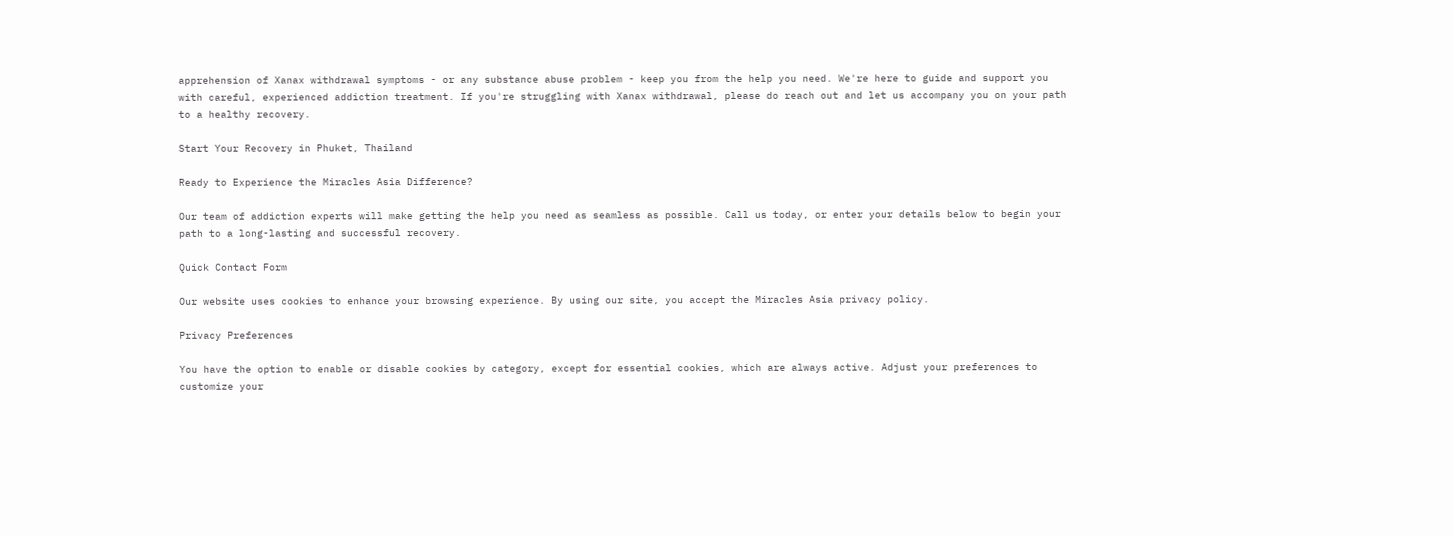apprehension of Xanax withdrawal symptoms - or any substance abuse problem - keep you from the help you need. We're here to guide and support you with careful, experienced addiction treatment. If you're struggling with Xanax withdrawal, please do reach out and let us accompany you on your path to a healthy recovery.

Start Your Recovery in Phuket, Thailand

Ready to Experience the Miracles Asia Difference?

Our team of addiction experts will make getting the help you need as seamless as possible. Call us today, or enter your details below to begin your path to a long-lasting and successful recovery.

Quick Contact Form

Our website uses cookies to enhance your browsing experience. By using our site, you accept the Miracles Asia privacy policy.

Privacy Preferences

You have the option to enable or disable cookies by category, except for essential cookies, which are always active. Adjust your preferences to customize your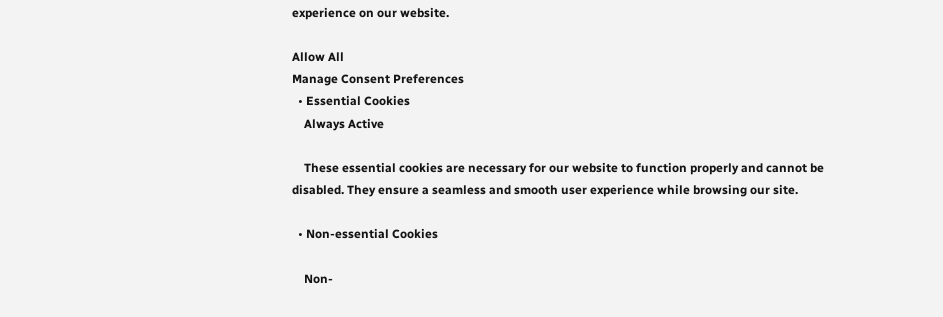experience on our website.

Allow All
Manage Consent Preferences
  • Essential Cookies
    Always Active

    These essential cookies are necessary for our website to function properly and cannot be disabled. They ensure a seamless and smooth user experience while browsing our site.

  • Non-essential Cookies

    Non-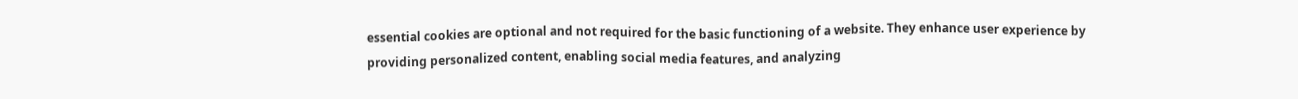essential cookies are optional and not required for the basic functioning of a website. They enhance user experience by providing personalized content, enabling social media features, and analyzing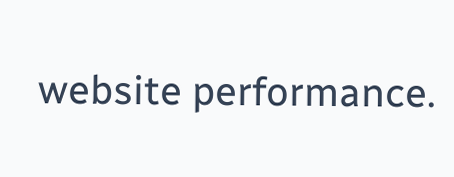website performance.